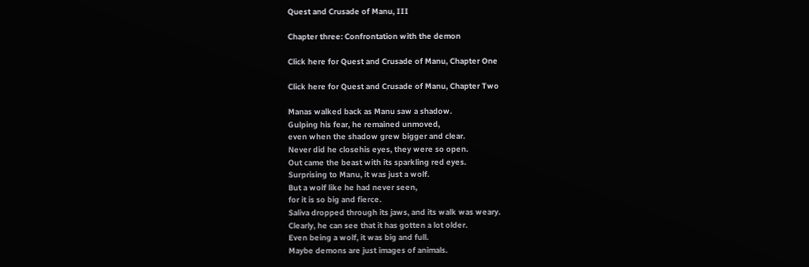Quest and Crusade of Manu, III

Chapter three: Confrontation with the demon

Click here for Quest and Crusade of Manu, Chapter One

Click here for Quest and Crusade of Manu, Chapter Two

Manas walked back as Manu saw a shadow.
Gulping his fear, he remained unmoved,
even when the shadow grew bigger and clear.
Never did he closehis eyes, they were so open.
Out came the beast with its sparkling red eyes.
Surprising to Manu, it was just a wolf.
But a wolf like he had never seen,
for it is so big and fierce.
Saliva dropped through its jaws, and its walk was weary.
Clearly, he can see that it has gotten a lot older.
Even being a wolf, it was big and full.
Maybe demons are just images of animals.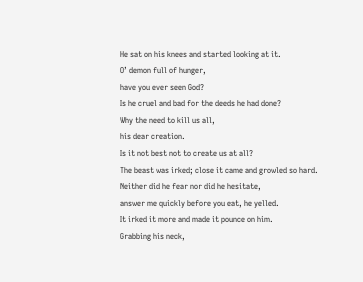He sat on his knees and started looking at it.
O’ demon full of hunger,
have you ever seen God?
Is he cruel and bad for the deeds he had done?
Why the need to kill us all,
his dear creation.
Is it not best not to create us at all?
The beast was irked; close it came and growled so hard.
Neither did he fear nor did he hesitate,
answer me quickly before you eat, he yelled.
It irked it more and made it pounce on him.
Grabbing his neck,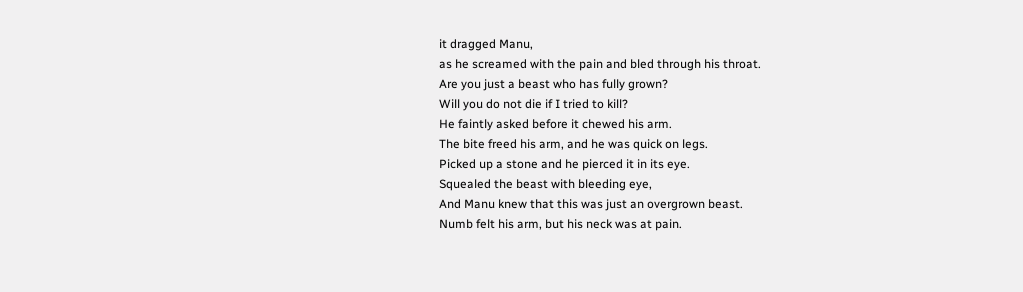it dragged Manu,
as he screamed with the pain and bled through his throat.
Are you just a beast who has fully grown?
Will you do not die if I tried to kill?
He faintly asked before it chewed his arm.
The bite freed his arm, and he was quick on legs.
Picked up a stone and he pierced it in its eye.
Squealed the beast with bleeding eye,
And Manu knew that this was just an overgrown beast.
Numb felt his arm, but his neck was at pain.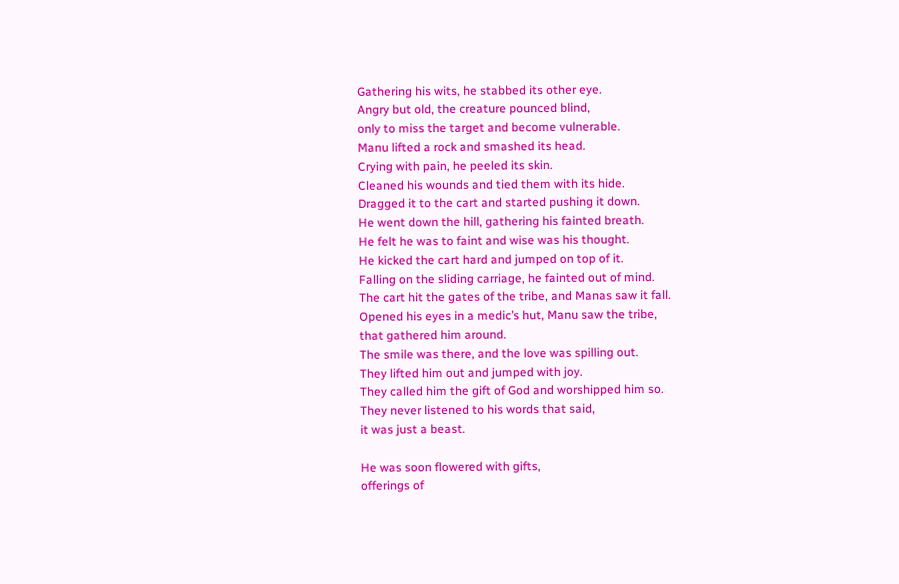Gathering his wits, he stabbed its other eye.
Angry but old, the creature pounced blind,
only to miss the target and become vulnerable.
Manu lifted a rock and smashed its head.
Crying with pain, he peeled its skin.
Cleaned his wounds and tied them with its hide.
Dragged it to the cart and started pushing it down.
He went down the hill, gathering his fainted breath.
He felt he was to faint and wise was his thought.
He kicked the cart hard and jumped on top of it.
Falling on the sliding carriage, he fainted out of mind.
The cart hit the gates of the tribe, and Manas saw it fall.
Opened his eyes in a medic’s hut, Manu saw the tribe,
that gathered him around.
The smile was there, and the love was spilling out.
They lifted him out and jumped with joy.
They called him the gift of God and worshipped him so.
They never listened to his words that said,
it was just a beast.

He was soon flowered with gifts,
offerings of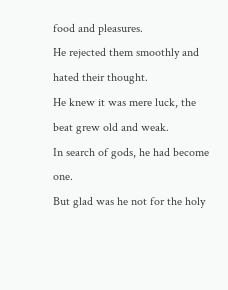food and pleasures.
He rejected them smoothly and hated their thought.
He knew it was mere luck, the beat grew old and weak.
In search of gods, he had become one.
But glad was he not for the holy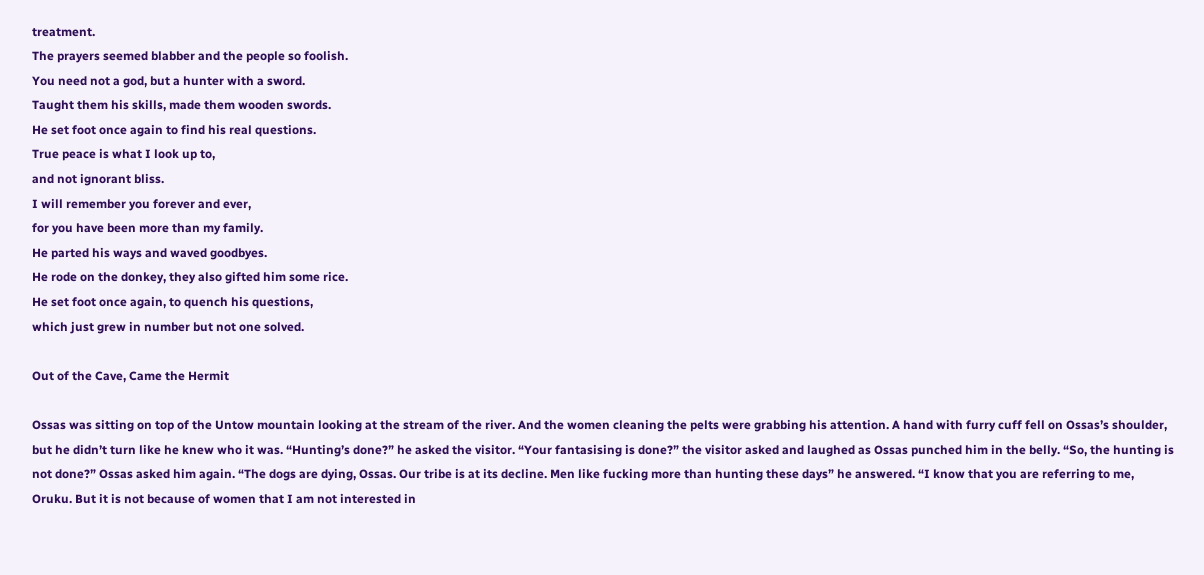treatment.
The prayers seemed blabber and the people so foolish.
You need not a god, but a hunter with a sword.
Taught them his skills, made them wooden swords.
He set foot once again to find his real questions.
True peace is what I look up to,
and not ignorant bliss.
I will remember you forever and ever,
for you have been more than my family.
He parted his ways and waved goodbyes.
He rode on the donkey, they also gifted him some rice.
He set foot once again, to quench his questions,
which just grew in number but not one solved.

Out of the Cave, Came the Hermit

Ossas was sitting on top of the Untow mountain looking at the stream of the river. And the women cleaning the pelts were grabbing his attention. A hand with furry cuff fell on Ossas’s shoulder, but he didn’t turn like he knew who it was. “Hunting’s done?” he asked the visitor. “Your fantasising is done?” the visitor asked and laughed as Ossas punched him in the belly. “So, the hunting is not done?” Ossas asked him again. “The dogs are dying, Ossas. Our tribe is at its decline. Men like fucking more than hunting these days” he answered. “I know that you are referring to me, Oruku. But it is not because of women that I am not interested in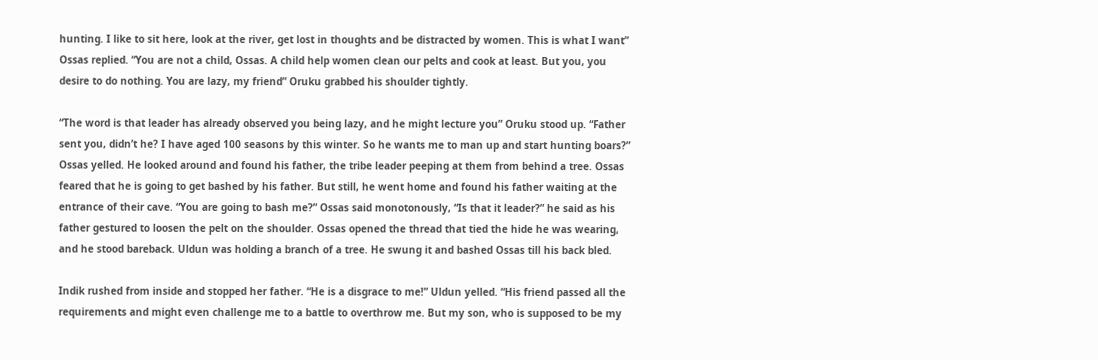hunting. I like to sit here, look at the river, get lost in thoughts and be distracted by women. This is what I want” Ossas replied. “You are not a child, Ossas. A child help women clean our pelts and cook at least. But you, you desire to do nothing. You are lazy, my friend” Oruku grabbed his shoulder tightly.

“The word is that leader has already observed you being lazy, and he might lecture you” Oruku stood up. “Father sent you, didn’t he? I have aged 100 seasons by this winter. So he wants me to man up and start hunting boars?” Ossas yelled. He looked around and found his father, the tribe leader peeping at them from behind a tree. Ossas feared that he is going to get bashed by his father. But still, he went home and found his father waiting at the entrance of their cave. “You are going to bash me?” Ossas said monotonously, “Is that it leader?” he said as his father gestured to loosen the pelt on the shoulder. Ossas opened the thread that tied the hide he was wearing, and he stood bareback. Uldun was holding a branch of a tree. He swung it and bashed Ossas till his back bled.

Indik rushed from inside and stopped her father. “He is a disgrace to me!” Uldun yelled. “His friend passed all the requirements and might even challenge me to a battle to overthrow me. But my son, who is supposed to be my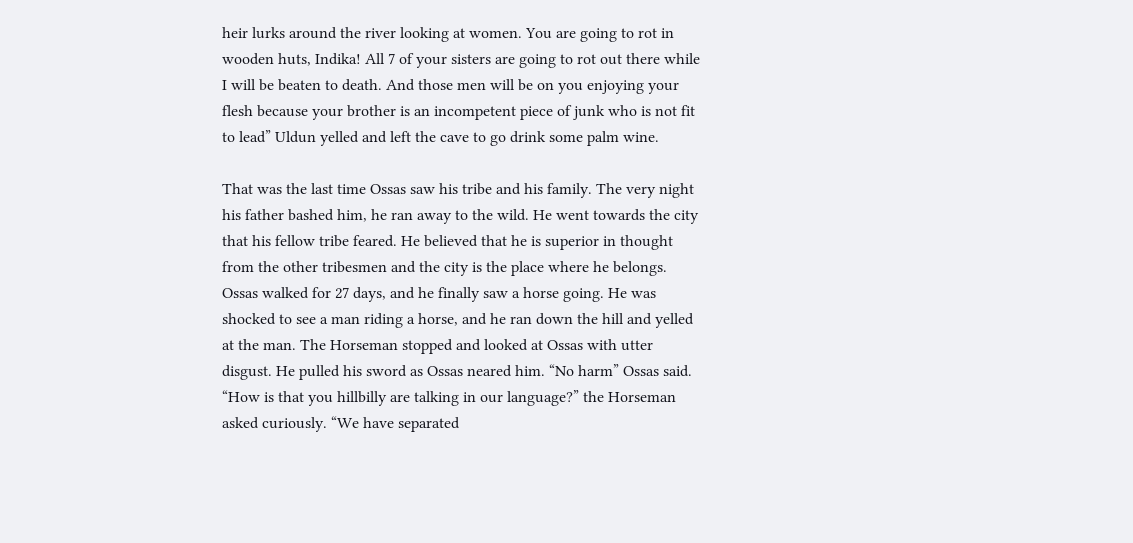heir lurks around the river looking at women. You are going to rot in wooden huts, Indika! All 7 of your sisters are going to rot out there while I will be beaten to death. And those men will be on you enjoying your flesh because your brother is an incompetent piece of junk who is not fit to lead” Uldun yelled and left the cave to go drink some palm wine.

That was the last time Ossas saw his tribe and his family. The very night his father bashed him, he ran away to the wild. He went towards the city that his fellow tribe feared. He believed that he is superior in thought from the other tribesmen and the city is the place where he belongs. Ossas walked for 27 days, and he finally saw a horse going. He was shocked to see a man riding a horse, and he ran down the hill and yelled at the man. The Horseman stopped and looked at Ossas with utter disgust. He pulled his sword as Ossas neared him. “No harm” Ossas said. “How is that you hillbilly are talking in our language?” the Horseman asked curiously. “We have separated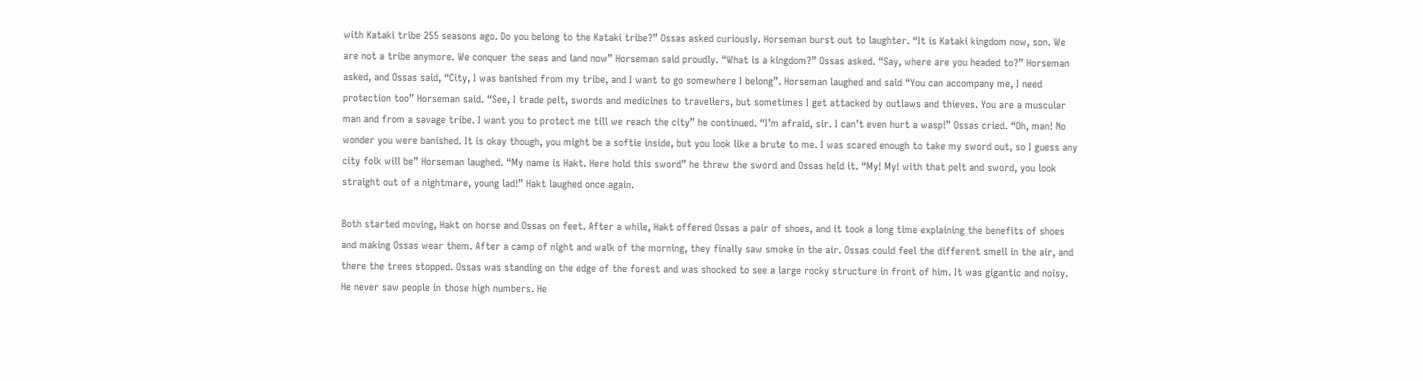with Kataki tribe 255 seasons ago. Do you belong to the Kataki tribe?” Ossas asked curiously. Horseman burst out to laughter. “It is Kataki kingdom now, son. We are not a tribe anymore. We conquer the seas and land now” Horseman said proudly. “What is a kingdom?” Ossas asked. “Say, where are you headed to?” Horseman asked, and Ossas said, “City, I was banished from my tribe, and I want to go somewhere I belong”. Horseman laughed and said “You can accompany me, I need protection too” Horseman said. “See, I trade pelt, swords and medicines to travellers, but sometimes I get attacked by outlaws and thieves. You are a muscular man and from a savage tribe. I want you to protect me till we reach the city” he continued. “I’m afraid, sir. I can’t even hurt a wasp!” Ossas cried. “Oh, man! No wonder you were banished. It is okay though, you might be a softie inside, but you look like a brute to me. I was scared enough to take my sword out, so I guess any city folk will be” Horseman laughed. “My name is Hakt. Here hold this sword” he threw the sword and Ossas held it. “My! My! with that pelt and sword, you look straight out of a nightmare, young lad!” Hakt laughed once again.

Both started moving, Hakt on horse and Ossas on feet. After a while, Hakt offered Ossas a pair of shoes, and it took a long time explaining the benefits of shoes and making Ossas wear them. After a camp of night and walk of the morning, they finally saw smoke in the air. Ossas could feel the different smell in the air, and there the trees stopped. Ossas was standing on the edge of the forest and was shocked to see a large rocky structure in front of him. It was gigantic and noisy. He never saw people in those high numbers. He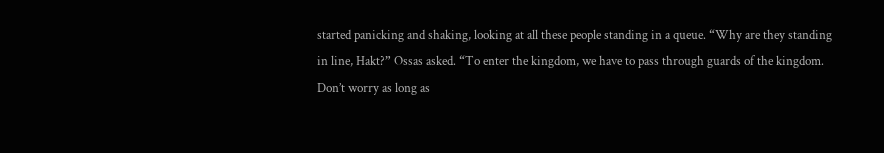started panicking and shaking, looking at all these people standing in a queue. “Why are they standing in line, Hakt?” Ossas asked. “To enter the kingdom, we have to pass through guards of the kingdom. Don’t worry as long as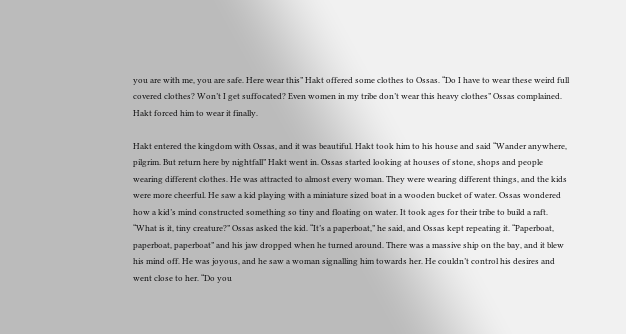you are with me, you are safe. Here wear this” Hakt offered some clothes to Ossas. “Do I have to wear these weird full covered clothes? Won’t I get suffocated? Even women in my tribe don’t wear this heavy clothes” Ossas complained. Hakt forced him to wear it finally.

Hakt entered the kingdom with Ossas, and it was beautiful. Hakt took him to his house and said “Wander anywhere, pilgrim. But return here by nightfall” Hakt went in. Ossas started looking at houses of stone, shops and people wearing different clothes. He was attracted to almost every woman. They were wearing different things, and the kids were more cheerful. He saw a kid playing with a miniature sized boat in a wooden bucket of water. Ossas wondered how a kid’s mind constructed something so tiny and floating on water. It took ages for their tribe to build a raft. “What is it, tiny creature?” Ossas asked the kid. “It’s a paperboat,” he said, and Ossas kept repeating it. “Paperboat, paperboat, paperboat” and his jaw dropped when he turned around. There was a massive ship on the bay, and it blew his mind off. He was joyous, and he saw a woman signalling him towards her. He couldn’t control his desires and went close to her. “Do you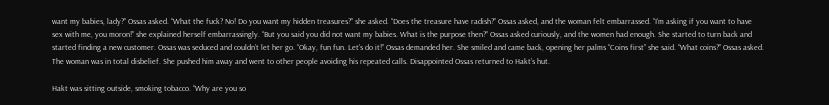want my babies, lady?” Ossas asked. “What the fuck? No! Do you want my hidden treasures?” she asked. “Does the treasure have radish?” Ossas asked, and the woman felt embarrassed. “I’m asking if you want to have sex with me, you moron!” she explained herself embarrassingly. “But you said you did not want my babies. What is the purpose then?” Ossas asked curiously, and the women had enough. She started to turn back and started finding a new customer. Ossas was seduced and couldn’t let her go. “Okay, fun fun. Let’s do it!” Ossas demanded her. She smiled and came back, opening her palms “Coins first” she said. “What coins?” Ossas asked. The woman was in total disbelief. She pushed him away and went to other people avoiding his repeated calls. Disappointed Ossas returned to Hakt’s hut.

Hakt was sitting outside, smoking tobacco. “Why are you so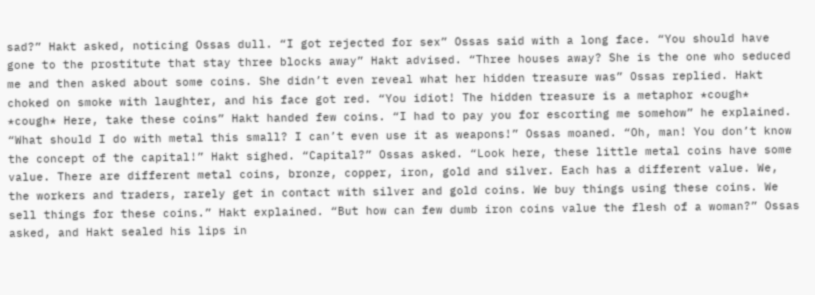sad?” Hakt asked, noticing Ossas dull. “I got rejected for sex” Ossas said with a long face. “You should have gone to the prostitute that stay three blocks away” Hakt advised. “Three houses away? She is the one who seduced me and then asked about some coins. She didn’t even reveal what her hidden treasure was” Ossas replied. Hakt choked on smoke with laughter, and his face got red. “You idiot! The hidden treasure is a metaphor *cough* *cough* Here, take these coins” Hakt handed few coins. “I had to pay you for escorting me somehow” he explained. “What should I do with metal this small? I can’t even use it as weapons!” Ossas moaned. “Oh, man! You don’t know the concept of the capital!” Hakt sighed. “Capital?” Ossas asked. “Look here, these little metal coins have some value. There are different metal coins, bronze, copper, iron, gold and silver. Each has a different value. We, the workers and traders, rarely get in contact with silver and gold coins. We buy things using these coins. We sell things for these coins.” Hakt explained. “But how can few dumb iron coins value the flesh of a woman?” Ossas asked, and Hakt sealed his lips in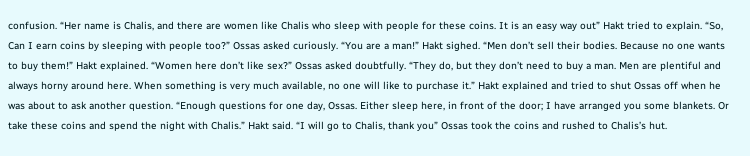confusion. “Her name is Chalis, and there are women like Chalis who sleep with people for these coins. It is an easy way out” Hakt tried to explain. “So, Can I earn coins by sleeping with people too?” Ossas asked curiously. “You are a man!” Hakt sighed. “Men don’t sell their bodies. Because no one wants to buy them!” Hakt explained. “Women here don’t like sex?” Ossas asked doubtfully. “They do, but they don’t need to buy a man. Men are plentiful and always horny around here. When something is very much available, no one will like to purchase it.” Hakt explained and tried to shut Ossas off when he was about to ask another question. “Enough questions for one day, Ossas. Either sleep here, in front of the door; I have arranged you some blankets. Or take these coins and spend the night with Chalis.” Hakt said. “I will go to Chalis, thank you” Ossas took the coins and rushed to Chalis’s hut.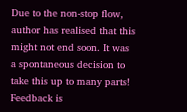Due to the non-stop flow, author has realised that this might not end soon. It was a spontaneous decision to take this up to many parts! Feedback is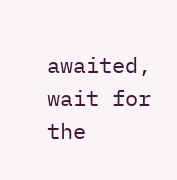awaited, wait for the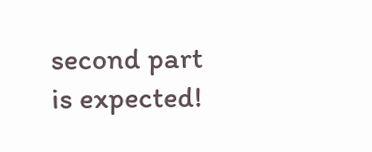second part is expected!